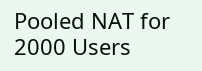Pooled NAT for 2000 Users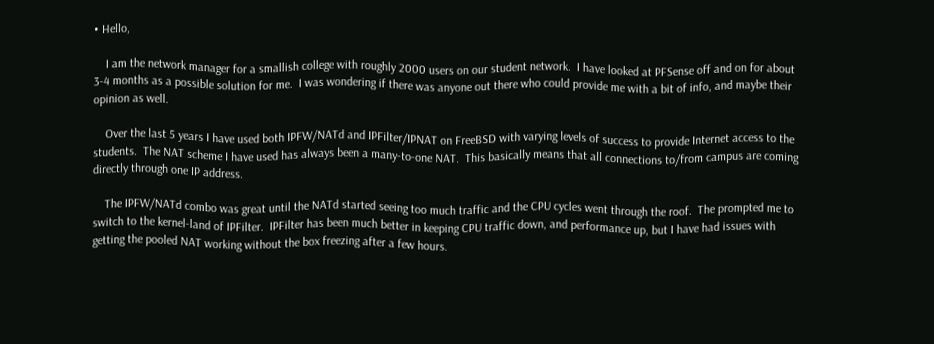• Hello,

    I am the network manager for a smallish college with roughly 2000 users on our student network.  I have looked at PFSense off and on for about 3-4 months as a possible solution for me.  I was wondering if there was anyone out there who could provide me with a bit of info, and maybe their opinion as well.

    Over the last 5 years I have used both IPFW/NATd and IPFilter/IPNAT on FreeBSD with varying levels of success to provide Internet access to the students.  The NAT scheme I have used has always been a many-to-one NAT.  This basically means that all connections to/from campus are coming directly through one IP address.

    The IPFW/NATd combo was great until the NATd started seeing too much traffic and the CPU cycles went through the roof.  The prompted me to switch to the kernel-land of IPFilter.  IPFilter has been much better in keeping CPU traffic down, and performance up, but I have had issues with getting the pooled NAT working without the box freezing after a few hours.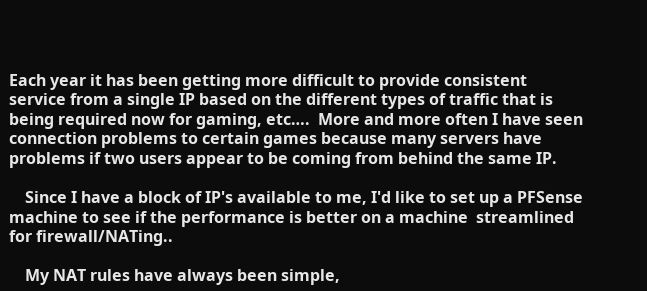Each year it has been getting more difficult to provide consistent service from a single IP based on the different types of traffic that is being required now for gaming, etc….  More and more often I have seen connection problems to certain games because many servers have problems if two users appear to be coming from behind the same IP.

    Since I have a block of IP's available to me, I'd like to set up a PFSense machine to see if the performance is better on a machine  streamlined for firewall/NATing..

    My NAT rules have always been simple,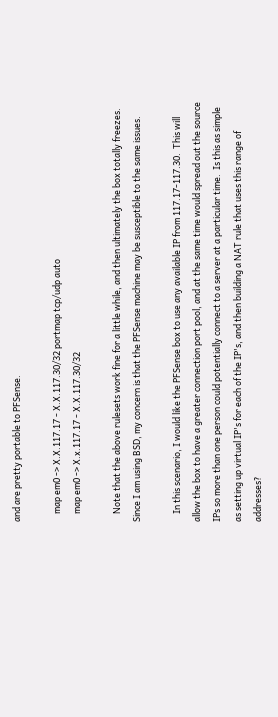and are pretty portable to PFSense.

    map em0 -> X.X.117.17 - X.X.117.30/32 portmap tcp/udp auto
    map em0 -> X.x.117.17 - X.X.117.30/32

    Note that the above rulesets work fine for a little while, and then ultimately the box totally freezes.  Since I am using BSD, my concern is that the PFSense machine may be susceptible to the same issues.

    In this scenario, I would like the PFSense box to use any available IP from 117.17-117.30.  This will allow the box to have a greater connection port pool, and at the same time would spread out the source IPs so more than one person could potentially connect to a server at a particular time.  Is this as simple as setting up virtual IP's for each of the IP's, and then building a NAT rule that uses this range of addresses?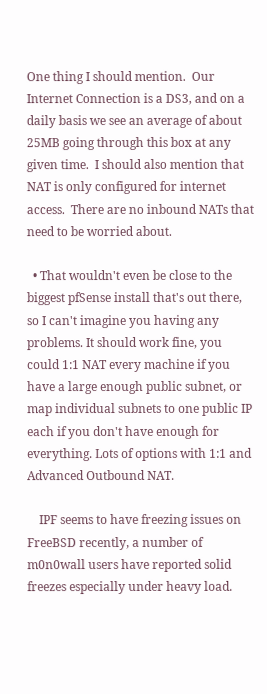One thing I should mention.  Our Internet Connection is a DS3, and on a daily basis we see an average of about 25MB going through this box at any given time.  I should also mention that NAT is only configured for internet access.  There are no inbound NATs that need to be worried about.

  • That wouldn't even be close to the biggest pfSense install that's out there, so I can't imagine you having any problems. It should work fine, you could 1:1 NAT every machine if you have a large enough public subnet, or map individual subnets to one public IP each if you don't have enough for everything. Lots of options with 1:1 and Advanced Outbound NAT.

    IPF seems to have freezing issues on FreeBSD recently, a number of m0n0wall users have reported solid freezes especially under heavy load.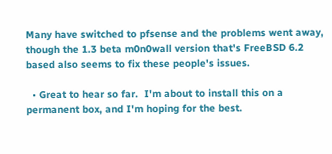Many have switched to pfsense and the problems went away, though the 1.3 beta m0n0wall version that's FreeBSD 6.2 based also seems to fix these people's issues.

  • Great to hear so far.  I'm about to install this on a permanent box, and I'm hoping for the best.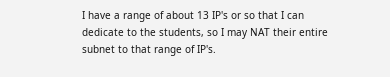I have a range of about 13 IP's or so that I can dedicate to the students, so I may NAT their entire subnet to that range of IP's.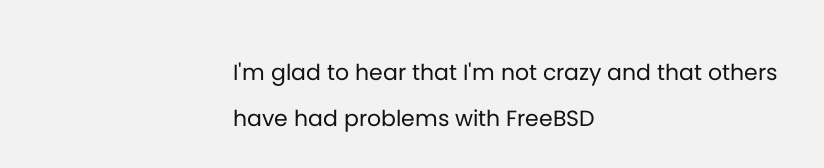I'm glad to hear that I'm not crazy and that others have had problems with FreeBSD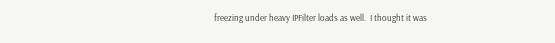freezing under heavy IPFilter loads as well.  I thought it was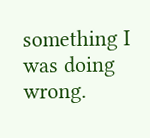something I was doing wrong.